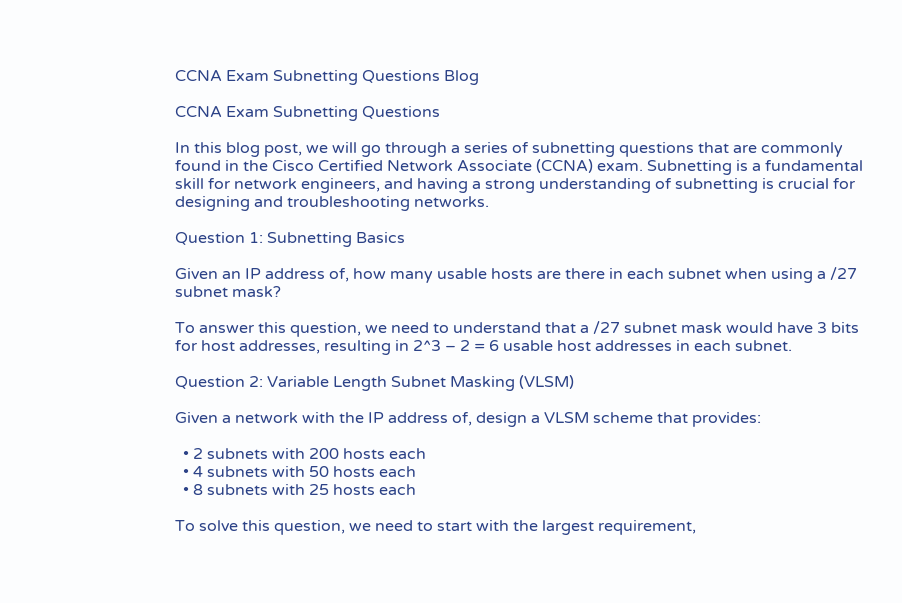CCNA Exam Subnetting Questions Blog

CCNA Exam Subnetting Questions

In this blog post, we will go through a series of subnetting questions that are commonly found in the Cisco Certified Network Associate (CCNA) exam. Subnetting is a fundamental skill for network engineers, and having a strong understanding of subnetting is crucial for designing and troubleshooting networks.

Question 1: Subnetting Basics

Given an IP address of, how many usable hosts are there in each subnet when using a /27 subnet mask?

To answer this question, we need to understand that a /27 subnet mask would have 3 bits for host addresses, resulting in 2^3 – 2 = 6 usable host addresses in each subnet.

Question 2: Variable Length Subnet Masking (VLSM)

Given a network with the IP address of, design a VLSM scheme that provides:

  • 2 subnets with 200 hosts each
  • 4 subnets with 50 hosts each
  • 8 subnets with 25 hosts each

To solve this question, we need to start with the largest requirement,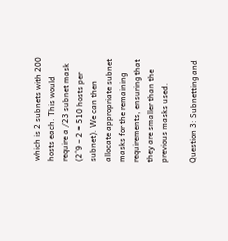which is 2 subnets with 200 hosts each. This would require a /23 subnet mask (2^9 – 2 = 510 hosts per subnet). We can then allocate appropriate subnet masks for the remaining requirements, ensuring that they are smaller than the previous masks used.

Question 3: Subnetting and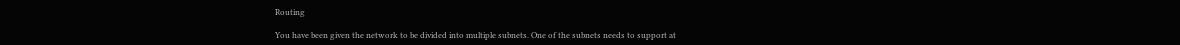Routing

You have been given the network to be divided into multiple subnets. One of the subnets needs to support at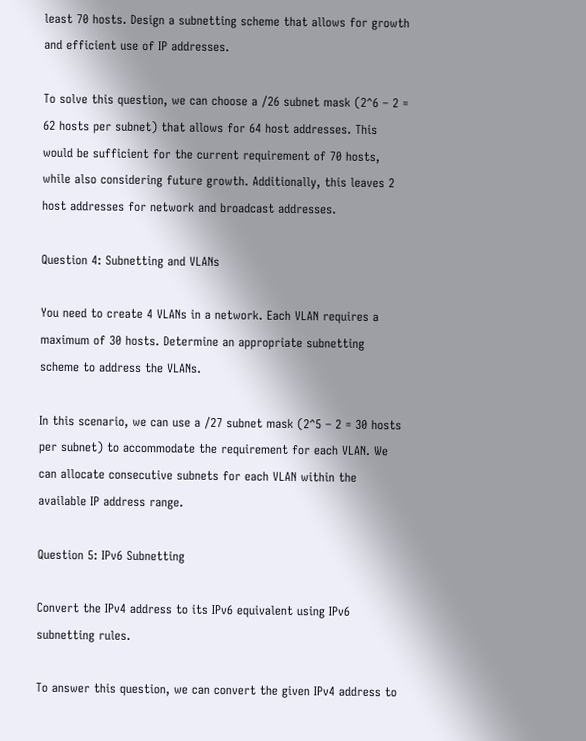least 70 hosts. Design a subnetting scheme that allows for growth and efficient use of IP addresses.

To solve this question, we can choose a /26 subnet mask (2^6 – 2 = 62 hosts per subnet) that allows for 64 host addresses. This would be sufficient for the current requirement of 70 hosts, while also considering future growth. Additionally, this leaves 2 host addresses for network and broadcast addresses.

Question 4: Subnetting and VLANs

You need to create 4 VLANs in a network. Each VLAN requires a maximum of 30 hosts. Determine an appropriate subnetting scheme to address the VLANs.

In this scenario, we can use a /27 subnet mask (2^5 – 2 = 30 hosts per subnet) to accommodate the requirement for each VLAN. We can allocate consecutive subnets for each VLAN within the available IP address range.

Question 5: IPv6 Subnetting

Convert the IPv4 address to its IPv6 equivalent using IPv6 subnetting rules.

To answer this question, we can convert the given IPv4 address to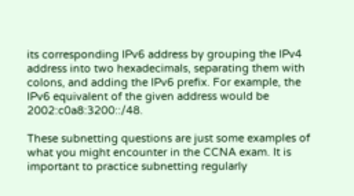its corresponding IPv6 address by grouping the IPv4 address into two hexadecimals, separating them with colons, and adding the IPv6 prefix. For example, the IPv6 equivalent of the given address would be 2002:c0a8:3200::/48.

These subnetting questions are just some examples of what you might encounter in the CCNA exam. It is important to practice subnetting regularly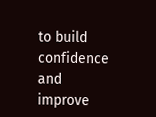to build confidence and improve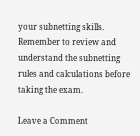your subnetting skills. Remember to review and understand the subnetting rules and calculations before taking the exam.

Leave a Comment